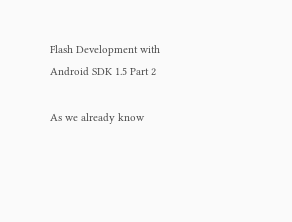Flash Development with Android SDK 1.5 Part 2

As we already know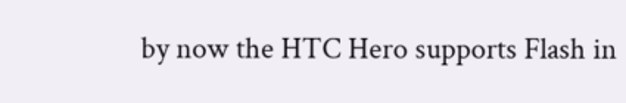by now the HTC Hero supports Flash in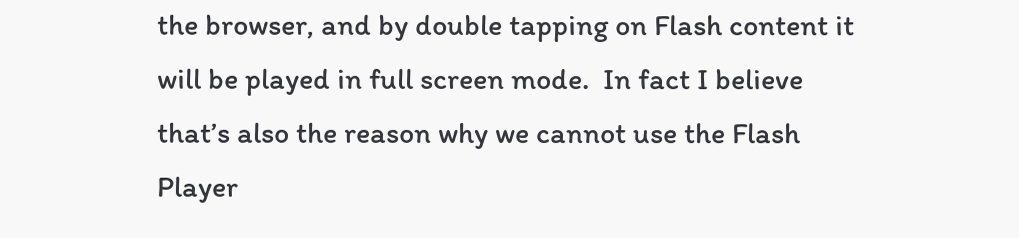the browser, and by double tapping on Flash content it will be played in full screen mode.  In fact I believe that’s also the reason why we cannot use the Flash Player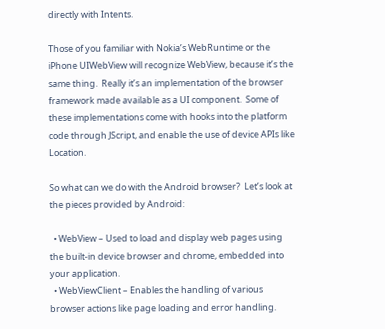directly with Intents.

Those of you familiar with Nokia’s WebRuntime or the iPhone UIWebView will recognize WebView, because it’s the same thing.  Really it’s an implementation of the browser framework made available as a UI component.  Some of these implementations come with hooks into the platform code through JScript, and enable the use of device APIs like Location.

So what can we do with the Android browser?  Let’s look at the pieces provided by Android:

  • WebView – Used to load and display web pages using the built-in device browser and chrome, embedded into your application.
  • WebViewClient – Enables the handling of various browser actions like page loading and error handling.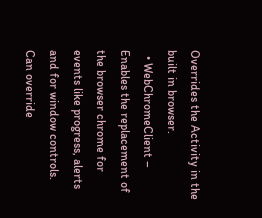Overrides the Activity in the built in browser.
  • WebChromeClient – Enables the replacement of the browser chrome for events like progress, alerts and for window controls.  Can override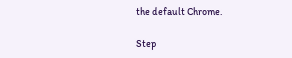the default Chrome.

Step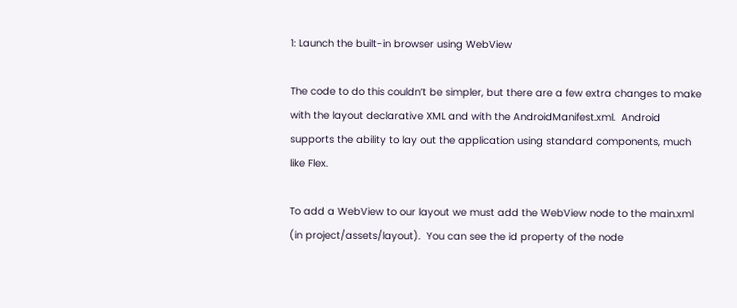1: Launch the built-in browser using WebView

The code to do this couldn’t be simpler, but there are a few extra changes to make with the layout declarative XML and with the AndroidManifest.xml.  Android supports the ability to lay out the application using standard components, much like Flex.

To add a WebView to our layout we must add the WebView node to the main.xml (in project/assets/layout).  You can see the id property of the node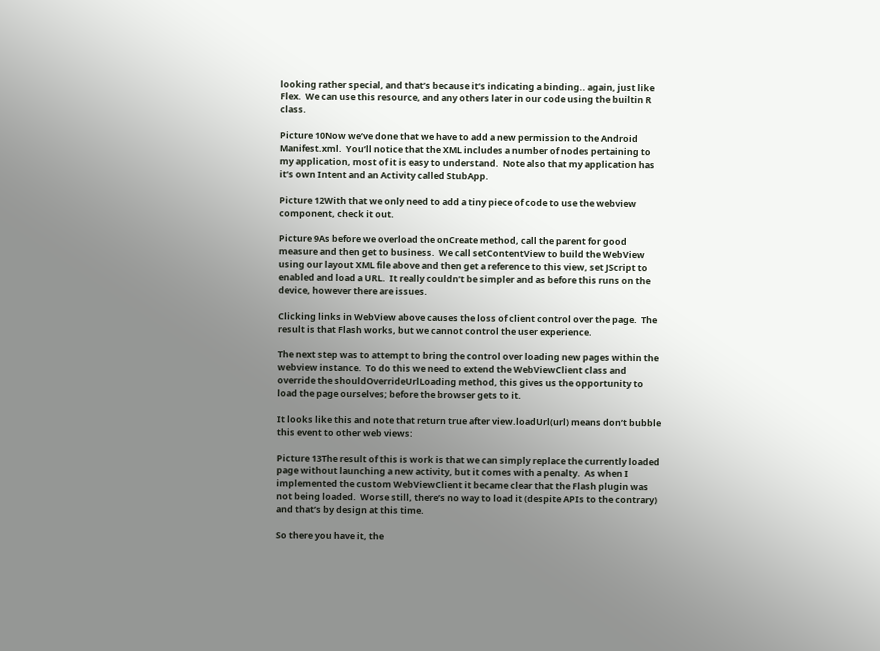looking rather special, and that’s because it’s indicating a binding.. again, just like Flex.  We can use this resource, and any others later in our code using the builtin R class.

Picture 10Now we’ve done that we have to add a new permission to the Android Manifest.xml.  You’ll notice that the XML includes a number of nodes pertaining to my application, most of it is easy to understand.  Note also that my application has it’s own Intent and an Activity called StubApp.

Picture 12With that we only need to add a tiny piece of code to use the webview component, check it out.

Picture 9As before we overload the onCreate method, call the parent for good measure and then get to business.  We call setContentView to build the WebView using our layout XML file above and then get a reference to this view, set JScript to enabled and load a URL.  It really couldn’t be simpler and as before this runs on the device, however there are issues.

Clicking links in WebView above causes the loss of client control over the page.  The result is that Flash works, but we cannot control the user experience.

The next step was to attempt to bring the control over loading new pages within the webview instance.  To do this we need to extend the WebViewClient class and override the shouldOverrideUrlLoading method, this gives us the opportunity to load the page ourselves; before the browser gets to it.

It looks like this and note that return true after view.loadUrl(url) means don’t bubble this event to other web views:

Picture 13The result of this is work is that we can simply replace the currently loaded page without launching a new activity, but it comes with a penalty.  As when I implemented the custom WebViewClient it became clear that the Flash plugin was not being loaded.  Worse still, there’s no way to load it (despite APIs to the contrary) and that’s by design at this time.

So there you have it, the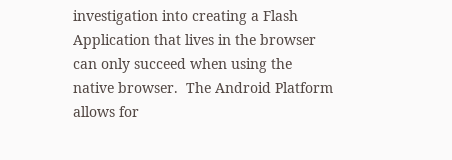investigation into creating a Flash Application that lives in the browser can only succeed when using the native browser.  The Android Platform allows for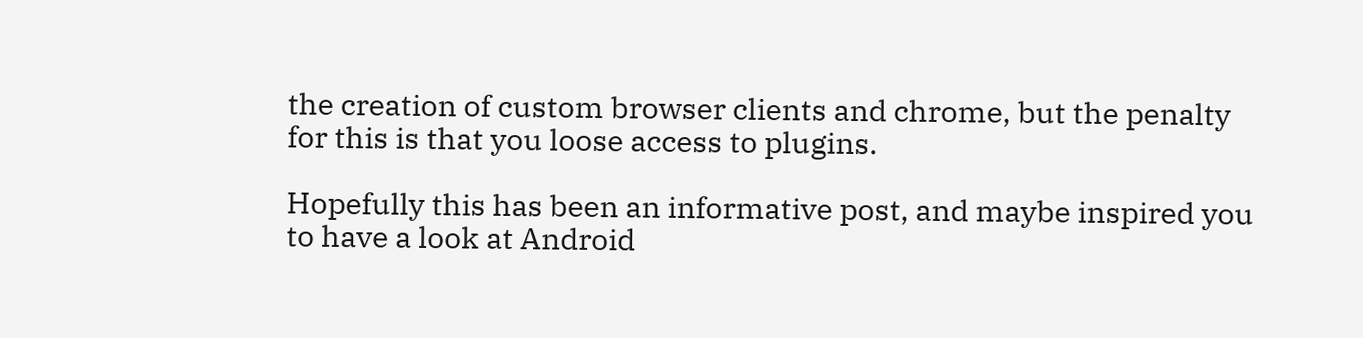the creation of custom browser clients and chrome, but the penalty for this is that you loose access to plugins.

Hopefully this has been an informative post, and maybe inspired you to have a look at Android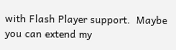with Flash Player support.  Maybe you can extend my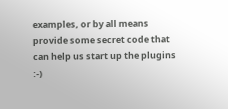examples, or by all means provide some secret code that can help us start up the plugins :-)